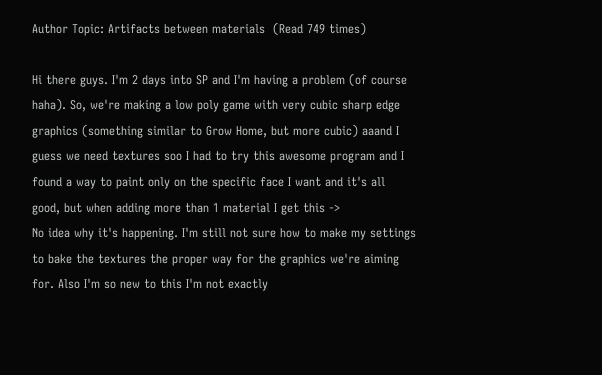Author Topic: Artifacts between materials  (Read 749 times)

Hi there guys. I'm 2 days into SP and I'm having a problem (of course haha). So, we're making a low poly game with very cubic sharp edge graphics (something similar to Grow Home, but more cubic) aaand I guess we need textures soo I had to try this awesome program and I found a way to paint only on the specific face I want and it's all good, but when adding more than 1 material I get this ->
No idea why it's happening. I'm still not sure how to make my settings to bake the textures the proper way for the graphics we're aiming for. Also I'm so new to this I'm not exactly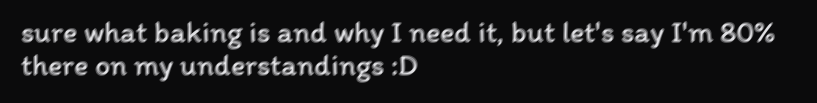sure what baking is and why I need it, but let's say I'm 80% there on my understandings :D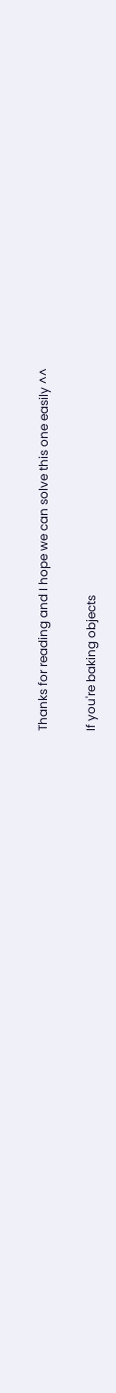Thanks for reading and I hope we can solve this one easily ^^

If you're baking objects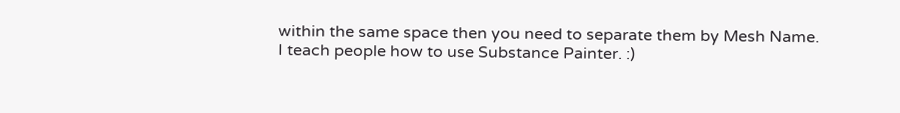within the same space then you need to separate them by Mesh Name.
I teach people how to use Substance Painter. :)